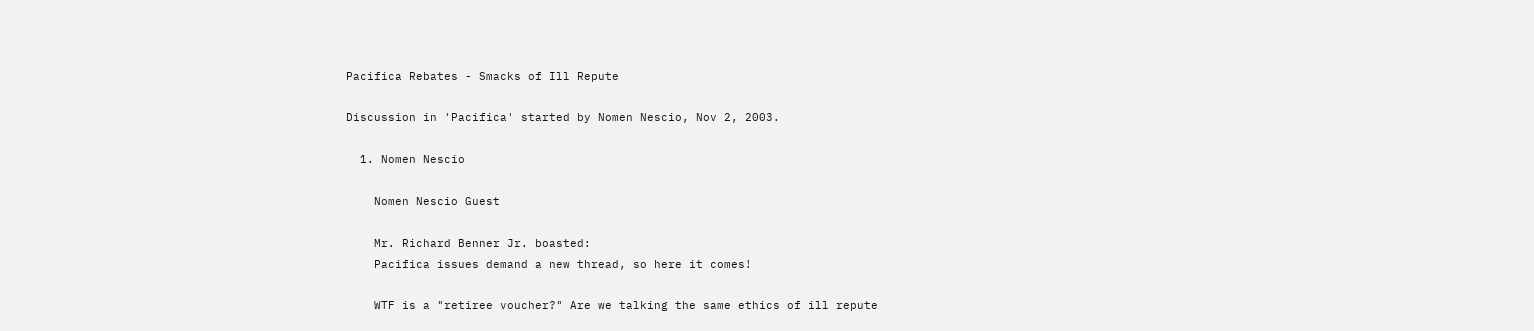Pacifica Rebates - Smacks of Ill Repute

Discussion in 'Pacifica' started by Nomen Nescio, Nov 2, 2003.

  1. Nomen Nescio

    Nomen Nescio Guest

    Mr. Richard Benner Jr. boasted:
    Pacifica issues demand a new thread, so here it comes!

    WTF is a "retiree voucher?" Are we talking the same ethics of ill repute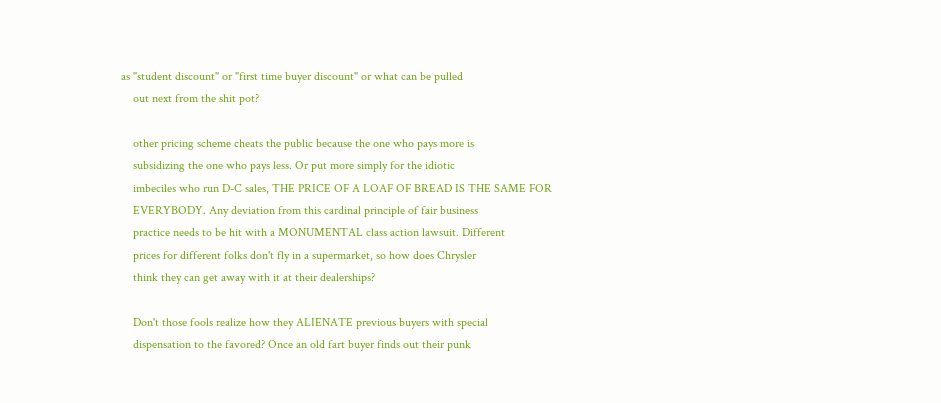as "student discount" or "first time buyer discount" or what can be pulled
    out next from the shit pot?

    other pricing scheme cheats the public because the one who pays more is
    subsidizing the one who pays less. Or put more simply for the idiotic
    imbeciles who run D-C sales, THE PRICE OF A LOAF OF BREAD IS THE SAME FOR
    EVERYBODY. Any deviation from this cardinal principle of fair business
    practice needs to be hit with a MONUMENTAL class action lawsuit. Different
    prices for different folks don't fly in a supermarket, so how does Chrysler
    think they can get away with it at their dealerships?

    Don't those fools realize how they ALIENATE previous buyers with special
    dispensation to the favored? Once an old fart buyer finds out their punk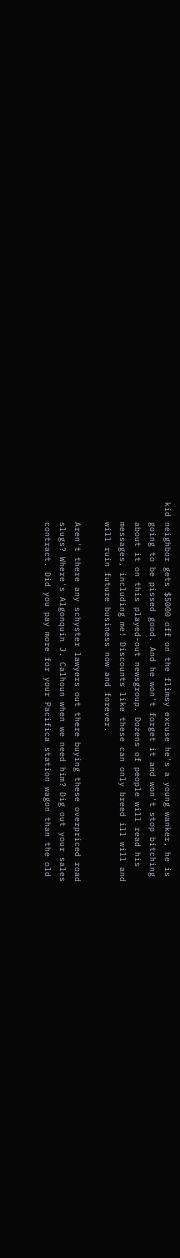kid neighbor gets $5000 off on the flimsy excuse he's a young wanker, he is
    going to be pissed good. And he won't forget it and won't stop bitching
    about it on this played-out newsgroup. Dozens of people will read his
    messages, including me! Discounts like these can only breed ill will and
    will ruin future business now and forever.

    Aren't there any schyster lawyers out there buying these overpriced road
    slugs? Where's Algonquin J. Calhoun when we need him? Dig out your sales
    contract. Did you pay more for your Pacifica station wagon than the old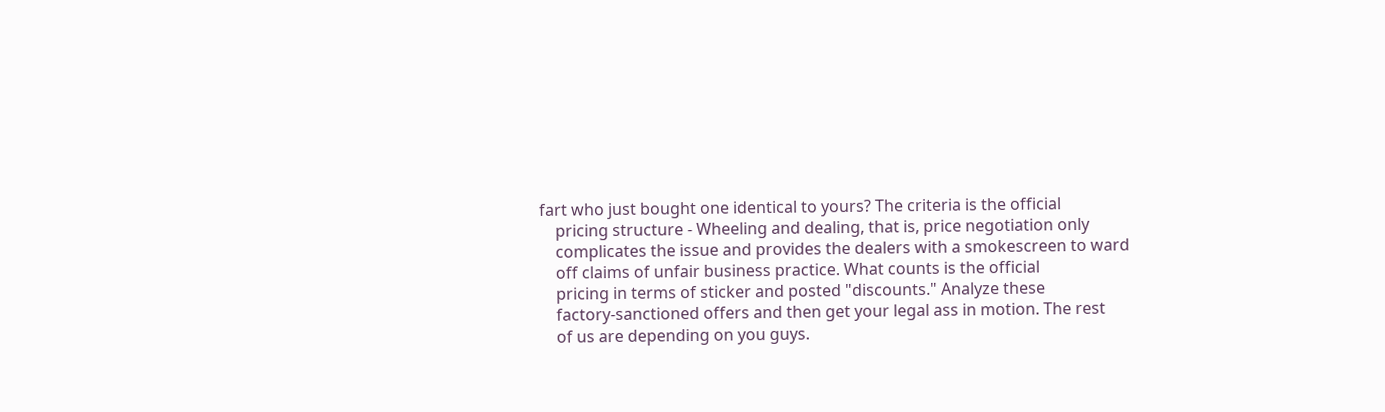fart who just bought one identical to yours? The criteria is the official
    pricing structure - Wheeling and dealing, that is, price negotiation only
    complicates the issue and provides the dealers with a smokescreen to ward
    off claims of unfair business practice. What counts is the official
    pricing in terms of sticker and posted "discounts." Analyze these
    factory-sanctioned offers and then get your legal ass in motion. The rest
    of us are depending on you guys.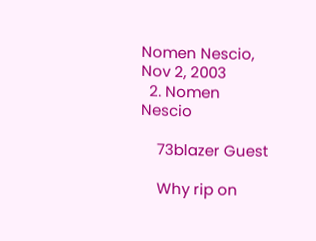Nomen Nescio, Nov 2, 2003
  2. Nomen Nescio

    73blazer Guest

    Why rip on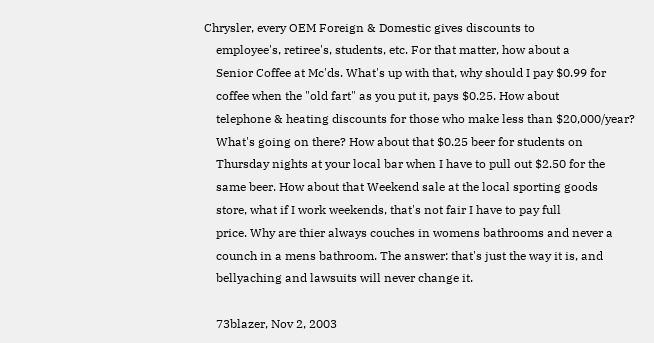Chrysler, every OEM Foreign & Domestic gives discounts to
    employee's, retiree's, students, etc. For that matter, how about a
    Senior Coffee at Mc'ds. What's up with that, why should I pay $0.99 for
    coffee when the "old fart" as you put it, pays $0.25. How about
    telephone & heating discounts for those who make less than $20,000/year?
    What's going on there? How about that $0.25 beer for students on
    Thursday nights at your local bar when I have to pull out $2.50 for the
    same beer. How about that Weekend sale at the local sporting goods
    store, what if I work weekends, that's not fair I have to pay full
    price. Why are thier always couches in womens bathrooms and never a
    counch in a mens bathroom. The answer: that's just the way it is, and
    bellyaching and lawsuits will never change it.

    73blazer, Nov 2, 2003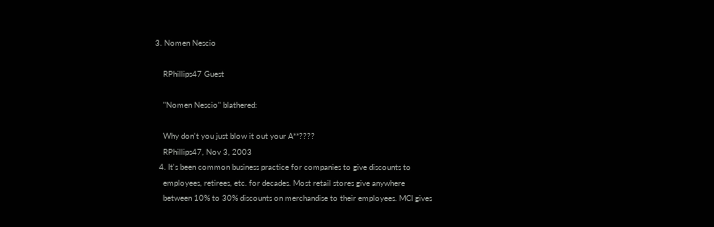3. Nomen Nescio

    RPhillips47 Guest

    "Nomen Nescio" blathered:

    Why don't you just blow it out your A**????
    RPhillips47, Nov 3, 2003
  4. It's been common business practice for companies to give discounts to
    employees, retirees, etc. for decades. Most retail stores give anywhere
    between 10% to 30% discounts on merchandise to their employees. MCI gives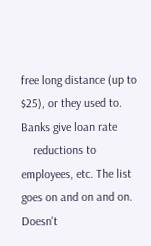free long distance (up to $25), or they used to. Banks give loan rate
    reductions to employees, etc. The list goes on and on and on. Doesn't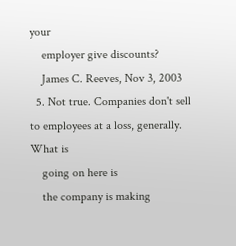your
    employer give discounts?
    James C. Reeves, Nov 3, 2003
  5. Not true. Companies don't sell to employees at a loss, generally. What is
    going on here is
    the company is making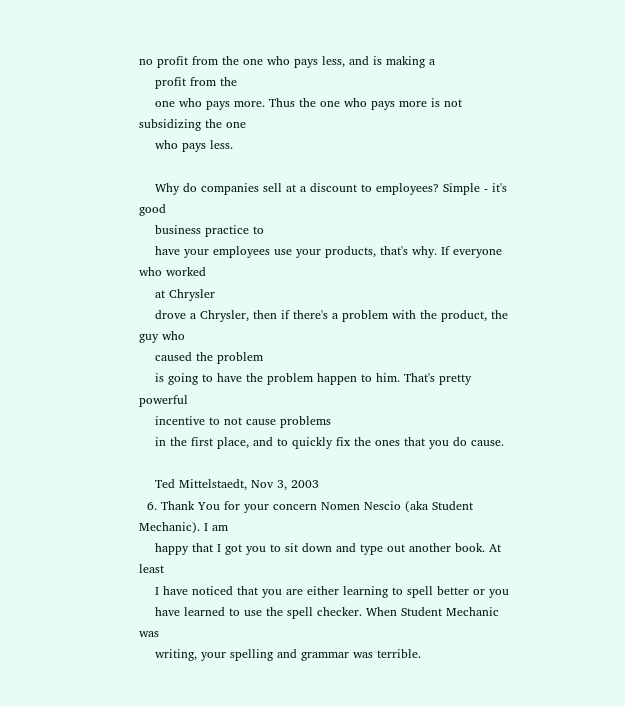no profit from the one who pays less, and is making a
    profit from the
    one who pays more. Thus the one who pays more is not subsidizing the one
    who pays less.

    Why do companies sell at a discount to employees? Simple - it's good
    business practice to
    have your employees use your products, that's why. If everyone who worked
    at Chrysler
    drove a Chrysler, then if there's a problem with the product, the guy who
    caused the problem
    is going to have the problem happen to him. That's pretty powerful
    incentive to not cause problems
    in the first place, and to quickly fix the ones that you do cause.

    Ted Mittelstaedt, Nov 3, 2003
  6. Thank You for your concern Nomen Nescio (aka Student Mechanic). I am
    happy that I got you to sit down and type out another book. At least
    I have noticed that you are either learning to spell better or you
    have learned to use the spell checker. When Student Mechanic was
    writing, your spelling and grammar was terrible.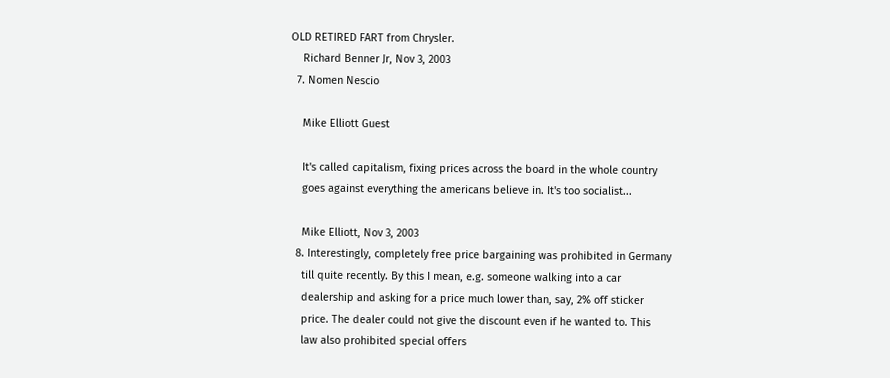OLD RETIRED FART from Chrysler.
    Richard Benner Jr, Nov 3, 2003
  7. Nomen Nescio

    Mike Elliott Guest

    It's called capitalism, fixing prices across the board in the whole country
    goes against everything the americans believe in. It's too socialist...

    Mike Elliott, Nov 3, 2003
  8. Interestingly, completely free price bargaining was prohibited in Germany
    till quite recently. By this I mean, e.g. someone walking into a car
    dealership and asking for a price much lower than, say, 2% off sticker
    price. The dealer could not give the discount even if he wanted to. This
    law also prohibited special offers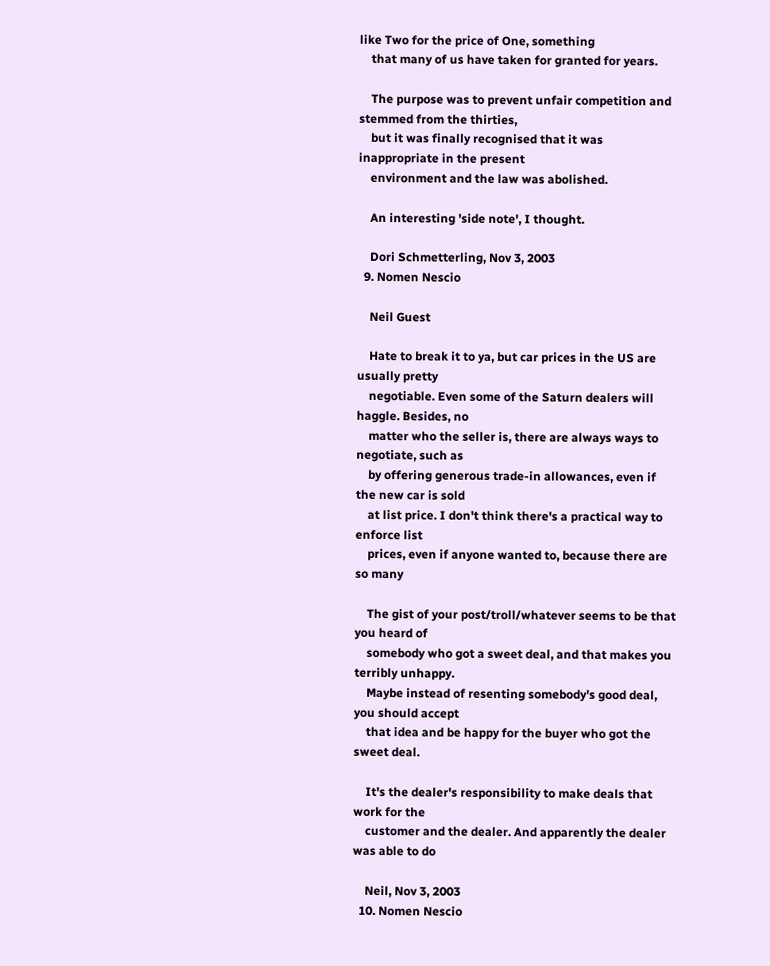like Two for the price of One, something
    that many of us have taken for granted for years.

    The purpose was to prevent unfair competition and stemmed from the thirties,
    but it was finally recognised that it was inappropriate in the present
    environment and the law was abolished.

    An interesting 'side note', I thought.

    Dori Schmetterling, Nov 3, 2003
  9. Nomen Nescio

    Neil Guest

    Hate to break it to ya, but car prices in the US are usually pretty
    negotiable. Even some of the Saturn dealers will haggle. Besides, no
    matter who the seller is, there are always ways to negotiate, such as
    by offering generous trade-in allowances, even if the new car is sold
    at list price. I don't think there's a practical way to enforce list
    prices, even if anyone wanted to, because there are so many

    The gist of your post/troll/whatever seems to be that you heard of
    somebody who got a sweet deal, and that makes you terribly unhappy.
    Maybe instead of resenting somebody's good deal, you should accept
    that idea and be happy for the buyer who got the sweet deal.

    It's the dealer's responsibility to make deals that work for the
    customer and the dealer. And apparently the dealer was able to do

    Neil, Nov 3, 2003
  10. Nomen Nescio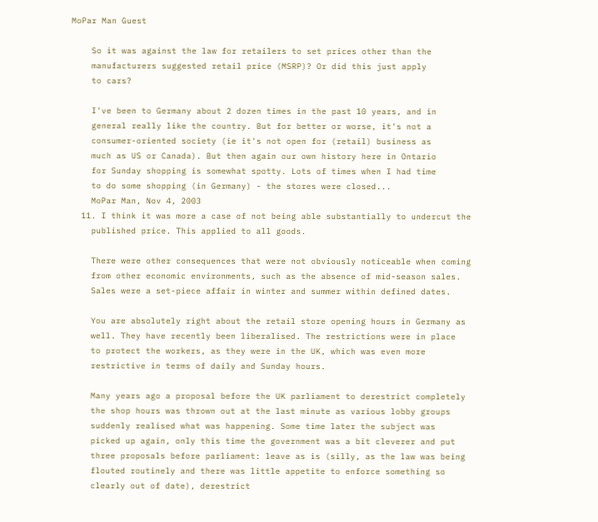MoPar Man Guest

    So it was against the law for retailers to set prices other than the
    manufacturers suggested retail price (MSRP)? Or did this just apply
    to cars?

    I've been to Germany about 2 dozen times in the past 10 years, and in
    general really like the country. But for better or worse, it's not a
    consumer-oriented society (ie it's not open for (retail) business as
    much as US or Canada). But then again our own history here in Ontario
    for Sunday shopping is somewhat spotty. Lots of times when I had time
    to do some shopping (in Germany) - the stores were closed...
    MoPar Man, Nov 4, 2003
  11. I think it was more a case of not being able substantially to undercut the
    published price. This applied to all goods.

    There were other consequences that were not obviously noticeable when coming
    from other economic environments, such as the absence of mid-season sales.
    Sales were a set-piece affair in winter and summer within defined dates.

    You are absolutely right about the retail store opening hours in Germany as
    well. They have recently been liberalised. The restrictions were in place
    to protect the workers, as they were in the UK, which was even more
    restrictive in terms of daily and Sunday hours.

    Many years ago a proposal before the UK parliament to derestrict completely
    the shop hours was thrown out at the last minute as various lobby groups
    suddenly realised what was happening. Some time later the subject was
    picked up again, only this time the government was a bit cleverer and put
    three proposals before parliament: leave as is (silly, as the law was being
    flouted routinely and there was little appetite to enforce something so
    clearly out of date), derestrict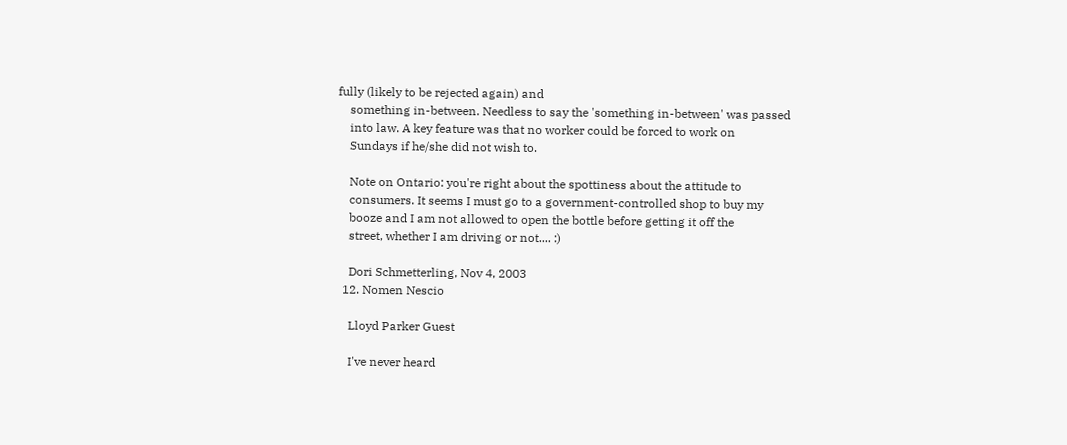fully (likely to be rejected again) and
    something in-between. Needless to say the 'something in-between' was passed
    into law. A key feature was that no worker could be forced to work on
    Sundays if he/she did not wish to.

    Note on Ontario: you're right about the spottiness about the attitude to
    consumers. It seems I must go to a government-controlled shop to buy my
    booze and I am not allowed to open the bottle before getting it off the
    street, whether I am driving or not.... :)

    Dori Schmetterling, Nov 4, 2003
  12. Nomen Nescio

    Lloyd Parker Guest

    I've never heard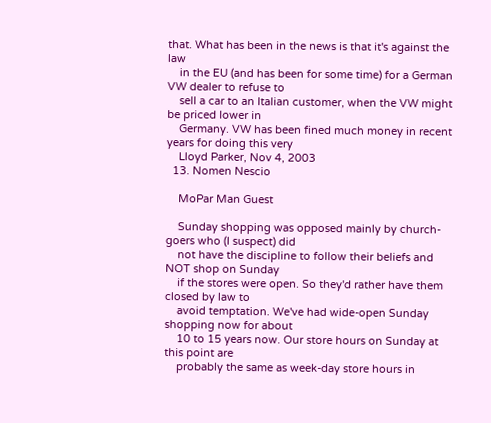that. What has been in the news is that it's against the law
    in the EU (and has been for some time) for a German VW dealer to refuse to
    sell a car to an Italian customer, when the VW might be priced lower in
    Germany. VW has been fined much money in recent years for doing this very
    Lloyd Parker, Nov 4, 2003
  13. Nomen Nescio

    MoPar Man Guest

    Sunday shopping was opposed mainly by church-goers who (I suspect) did
    not have the discipline to follow their beliefs and NOT shop on Sunday
    if the stores were open. So they'd rather have them closed by law to
    avoid temptation. We've had wide-open Sunday shopping now for about
    10 to 15 years now. Our store hours on Sunday at this point are
    probably the same as week-day store hours in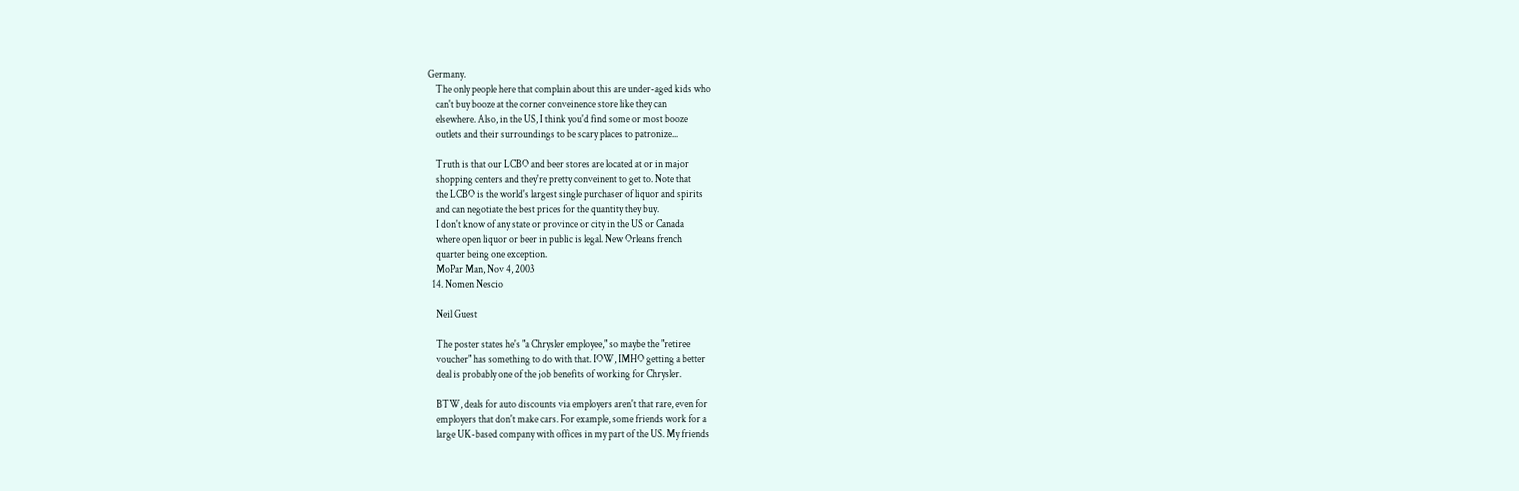Germany.
    The only people here that complain about this are under-aged kids who
    can't buy booze at the corner conveinence store like they can
    elsewhere. Also, in the US, I think you'd find some or most booze
    outlets and their surroundings to be scary places to patronize...

    Truth is that our LCBO and beer stores are located at or in major
    shopping centers and they're pretty conveinent to get to. Note that
    the LCBO is the world's largest single purchaser of liquor and spirits
    and can negotiate the best prices for the quantity they buy.
    I don't know of any state or province or city in the US or Canada
    where open liquor or beer in public is legal. New Orleans french
    quarter being one exception.
    MoPar Man, Nov 4, 2003
  14. Nomen Nescio

    Neil Guest

    The poster states he's "a Chrysler employee," so maybe the "retiree
    voucher" has something to do with that. IOW, IMHO getting a better
    deal is probably one of the job benefits of working for Chrysler.

    BTW, deals for auto discounts via employers aren't that rare, even for
    employers that don't make cars. For example, some friends work for a
    large UK-based company with offices in my part of the US. My friends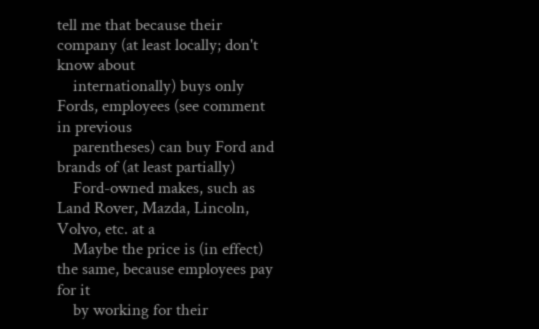tell me that because their company (at least locally; don't know about
    internationally) buys only Fords, employees (see comment in previous
    parentheses) can buy Ford and brands of (at least partially)
    Ford-owned makes, such as Land Rover, Mazda, Lincoln, Volvo, etc. at a
    Maybe the price is (in effect) the same, because employees pay for it
    by working for their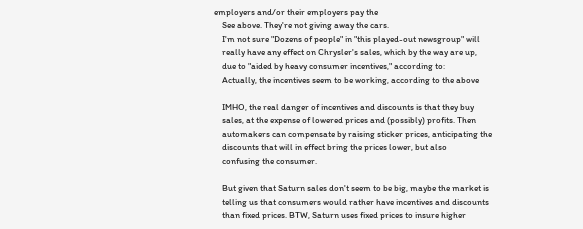employers and/or their employers pay the
    See above. They're not giving away the cars.
    I'm not sure "Dozens of people" in "this played-out newsgroup" will
    really have any effect on Chrysler's sales, which by the way are up,
    due to "aided by heavy consumer incentives," according to:
    Actually, the incentives seem to be working, according to the above

    IMHO, the real danger of incentives and discounts is that they buy
    sales, at the expense of lowered prices and (possibly) profits. Then
    automakers can compensate by raising sticker prices, anticipating the
    discounts that will in effect bring the prices lower, but also
    confusing the consumer.

    But given that Saturn sales don't seem to be big, maybe the market is
    telling us that consumers would rather have incentives and discounts
    than fixed prices. BTW, Saturn uses fixed prices to insure higher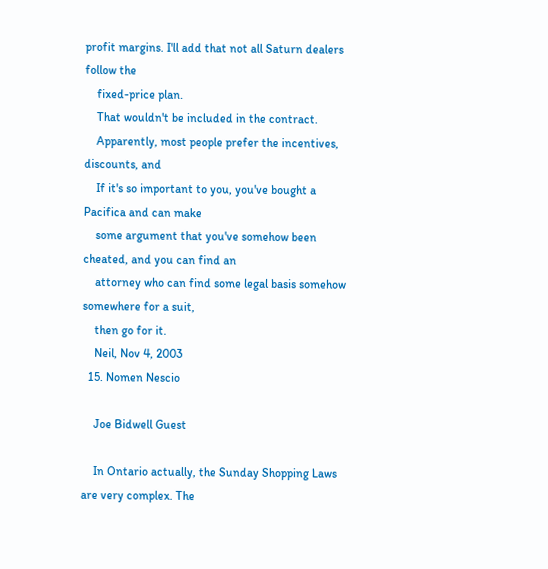profit margins. I'll add that not all Saturn dealers follow the
    fixed-price plan.
    That wouldn't be included in the contract.
    Apparently, most people prefer the incentives, discounts, and
    If it's so important to you, you've bought a Pacifica and can make
    some argument that you've somehow been cheated, and you can find an
    attorney who can find some legal basis somehow somewhere for a suit,
    then go for it.
    Neil, Nov 4, 2003
  15. Nomen Nescio

    Joe Bidwell Guest

    In Ontario actually, the Sunday Shopping Laws are very complex. The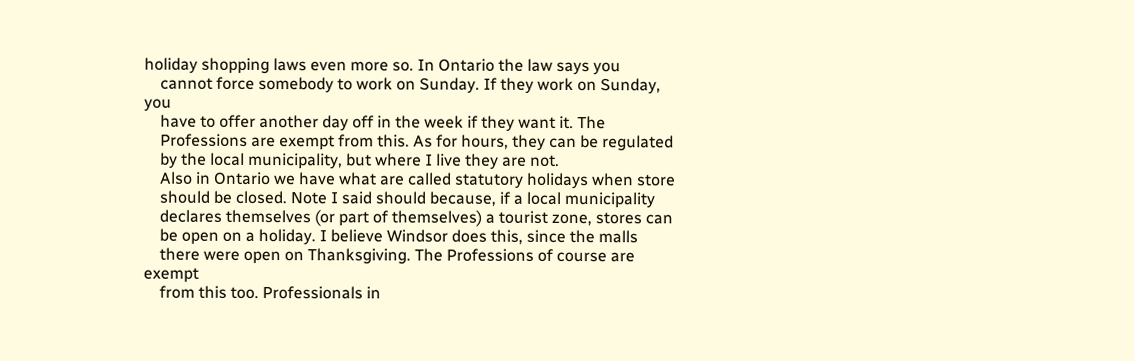holiday shopping laws even more so. In Ontario the law says you
    cannot force somebody to work on Sunday. If they work on Sunday, you
    have to offer another day off in the week if they want it. The
    Professions are exempt from this. As for hours, they can be regulated
    by the local municipality, but where I live they are not.
    Also in Ontario we have what are called statutory holidays when store
    should be closed. Note I said should because, if a local municipality
    declares themselves (or part of themselves) a tourist zone, stores can
    be open on a holiday. I believe Windsor does this, since the malls
    there were open on Thanksgiving. The Professions of course are exempt
    from this too. Professionals in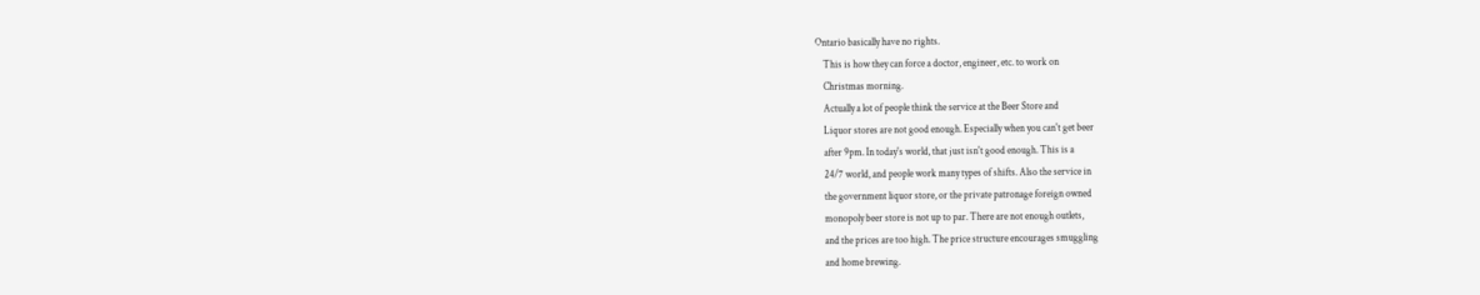Ontario basically have no rights.
    This is how they can force a doctor, engineer, etc. to work on
    Christmas morning.
    Actually a lot of people think the service at the Beer Store and
    Liquor stores are not good enough. Especially when you can't get beer
    after 9pm. In today's world, that just isn't good enough. This is a
    24/7 world, and people work many types of shifts. Also the service in
    the government liquor store, or the private patronage foreign owned
    monopoly beer store is not up to par. There are not enough outlets,
    and the prices are too high. The price structure encourages smuggling
    and home brewing.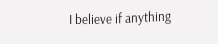I believe if anything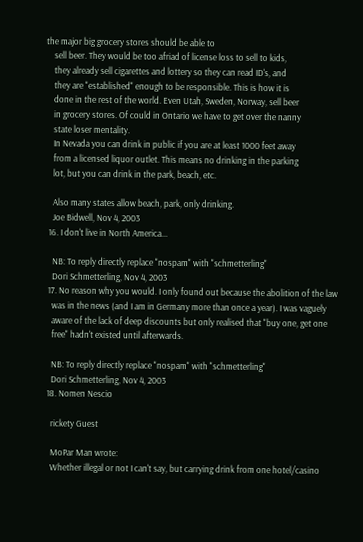the major big grocery stores should be able to
    sell beer. They would be too afriad of license loss to sell to kids,
    they already sell cigarettes and lottery so they can read ID's, and
    they are "established" enough to be responsible. This is how it is
    done in the rest of the world. Even Utah, Sweden, Norway, sell beer
    in grocery stores. Of could in Ontario we have to get over the nanny
    state loser mentality.
    In Nevada you can drink in public if you are at least 1000 feet away
    from a licensed liquor outlet. This means no drinking in the parking
    lot, but you can drink in the park, beach, etc.

    Also many states allow beach, park, only drinking.
    Joe Bidwell, Nov 4, 2003
  16. I don't live in North America...

    NB: To reply directly replace "nospam" with "schmetterling"
    Dori Schmetterling, Nov 4, 2003
  17. No reason why you would. I only found out because the abolition of the law
    was in the news (and I am in Germany more than once a year). I was vaguely
    aware of the lack of deep discounts but only realised that "buy one, get one
    free" hadn't existed until afterwards.

    NB: To reply directly replace "nospam" with "schmetterling"
    Dori Schmetterling, Nov 4, 2003
  18. Nomen Nescio

    rickety Guest

    MoPar Man wrote:
    Whether illegal or not I can't say, but carrying drink from one hotel/casino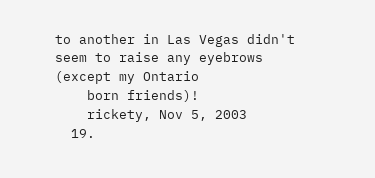to another in Las Vegas didn't seem to raise any eyebrows (except my Ontario
    born friends)!
    rickety, Nov 5, 2003
  19.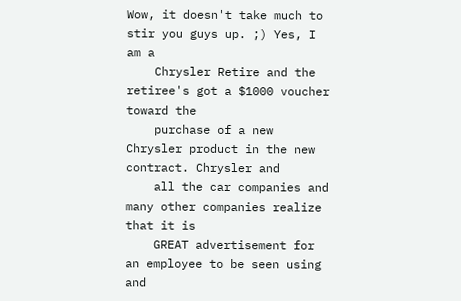Wow, it doesn't take much to stir you guys up. ;) Yes, I am a
    Chrysler Retire and the retiree's got a $1000 voucher toward the
    purchase of a new Chrysler product in the new contract. Chrysler and
    all the car companies and many other companies realize that it is
    GREAT advertisement for an employee to be seen using and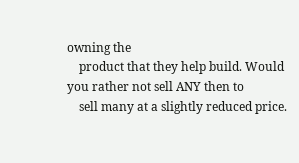owning the
    product that they help build. Would you rather not sell ANY then to
    sell many at a slightly reduced price.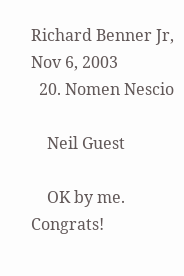Richard Benner Jr, Nov 6, 2003
  20. Nomen Nescio

    Neil Guest

    OK by me. Congrats!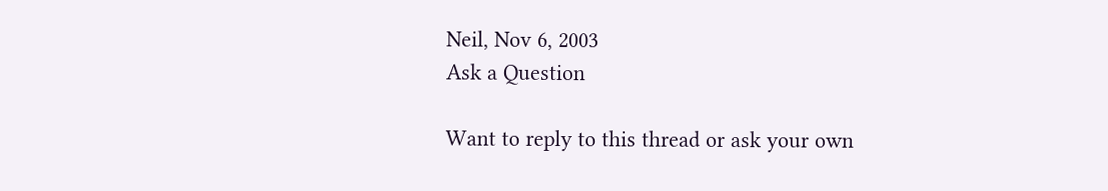Neil, Nov 6, 2003
Ask a Question

Want to reply to this thread or ask your own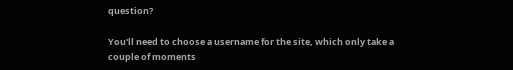question?

You'll need to choose a username for the site, which only take a couple of moments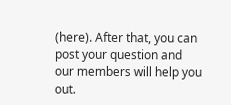(here). After that, you can post your question and our members will help you out.